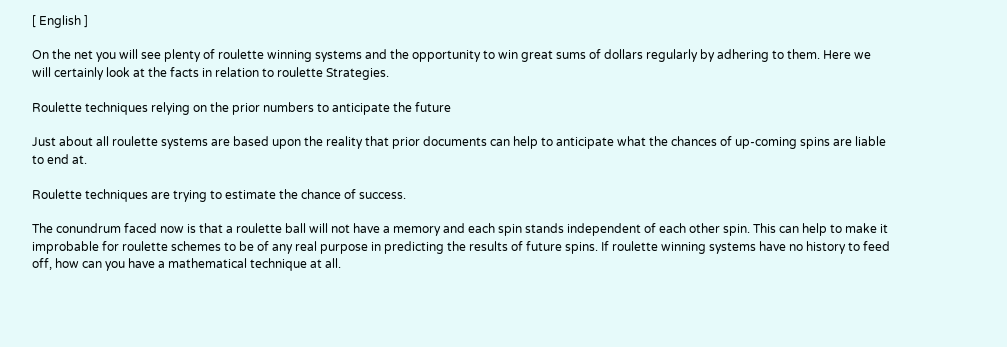[ English ]

On the net you will see plenty of roulette winning systems and the opportunity to win great sums of dollars regularly by adhering to them. Here we will certainly look at the facts in relation to roulette Strategies.

Roulette techniques relying on the prior numbers to anticipate the future

Just about all roulette systems are based upon the reality that prior documents can help to anticipate what the chances of up-coming spins are liable to end at.

Roulette techniques are trying to estimate the chance of success.

The conundrum faced now is that a roulette ball will not have a memory and each spin stands independent of each other spin. This can help to make it improbable for roulette schemes to be of any real purpose in predicting the results of future spins. If roulette winning systems have no history to feed off, how can you have a mathematical technique at all.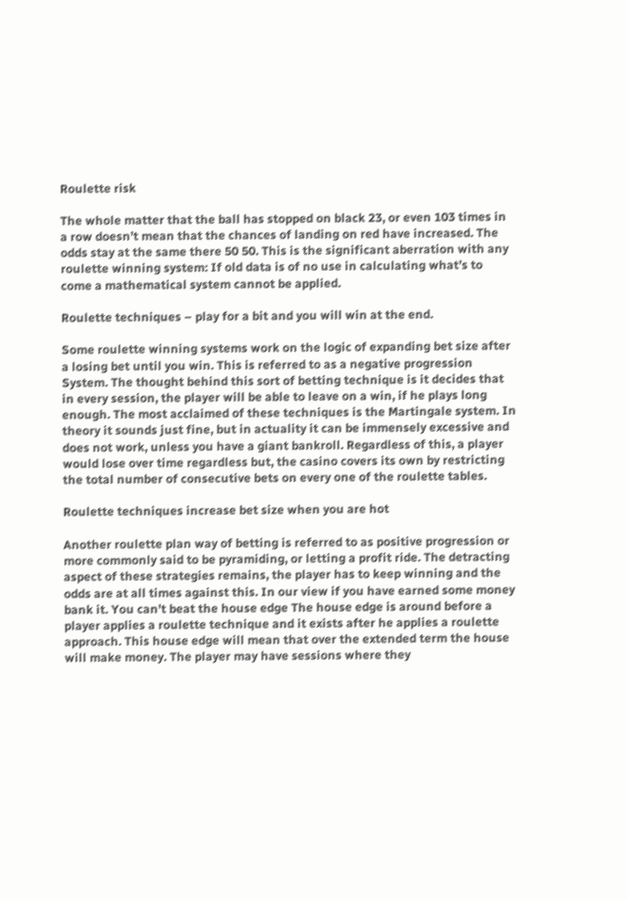Roulette risk

The whole matter that the ball has stopped on black 23, or even 103 times in a row doesn’t mean that the chances of landing on red have increased. The odds stay at the same there 50 50. This is the significant aberration with any roulette winning system: If old data is of no use in calculating what’s to come a mathematical system cannot be applied.

Roulette techniques – play for a bit and you will win at the end.

Some roulette winning systems work on the logic of expanding bet size after a losing bet until you win. This is referred to as a negative progression System. The thought behind this sort of betting technique is it decides that in every session, the player will be able to leave on a win, if he plays long enough. The most acclaimed of these techniques is the Martingale system. In theory it sounds just fine, but in actuality it can be immensely excessive and does not work, unless you have a giant bankroll. Regardless of this, a player would lose over time regardless but, the casino covers its own by restricting the total number of consecutive bets on every one of the roulette tables.

Roulette techniques increase bet size when you are hot

Another roulette plan way of betting is referred to as positive progression or more commonly said to be pyramiding, or letting a profit ride. The detracting aspect of these strategies remains, the player has to keep winning and the odds are at all times against this. In our view if you have earned some money bank it. You can’t beat the house edge The house edge is around before a player applies a roulette technique and it exists after he applies a roulette approach. This house edge will mean that over the extended term the house will make money. The player may have sessions where they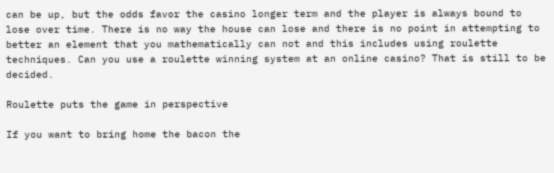can be up, but the odds favor the casino longer term and the player is always bound to lose over time. There is no way the house can lose and there is no point in attempting to better an element that you mathematically can not and this includes using roulette techniques. Can you use a roulette winning system at an online casino? That is still to be decided.

Roulette puts the game in perspective

If you want to bring home the bacon the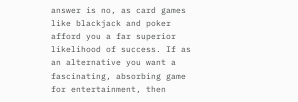answer is no, as card games like blackjack and poker afford you a far superior likelihood of success. If as an alternative you want a fascinating, absorbing game for entertainment, then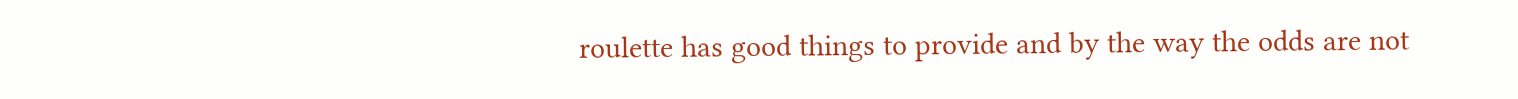roulette has good things to provide and by the way the odds are not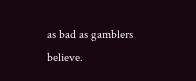as bad as gamblers believe.